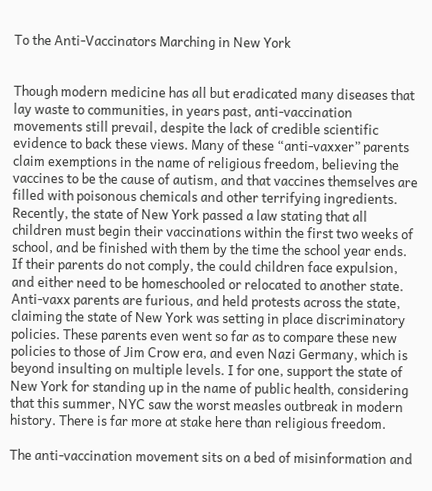To the Anti-Vaccinators Marching in New York


Though modern medicine has all but eradicated many diseases that lay waste to communities, in years past, anti-vaccination movements still prevail, despite the lack of credible scientific evidence to back these views. Many of these “anti-vaxxer” parents claim exemptions in the name of religious freedom, believing the vaccines to be the cause of autism, and that vaccines themselves are filled with poisonous chemicals and other terrifying ingredients. Recently, the state of New York passed a law stating that all children must begin their vaccinations within the first two weeks of school, and be finished with them by the time the school year ends. If their parents do not comply, the could children face expulsion, and either need to be homeschooled or relocated to another state. Anti-vaxx parents are furious, and held protests across the state, claiming the state of New York was setting in place discriminatory policies. These parents even went so far as to compare these new policies to those of Jim Crow era, and even Nazi Germany, which is beyond insulting on multiple levels. I for one, support the state of New York for standing up in the name of public health, considering that this summer, NYC saw the worst measles outbreak in modern history. There is far more at stake here than religious freedom.

The anti-vaccination movement sits on a bed of misinformation and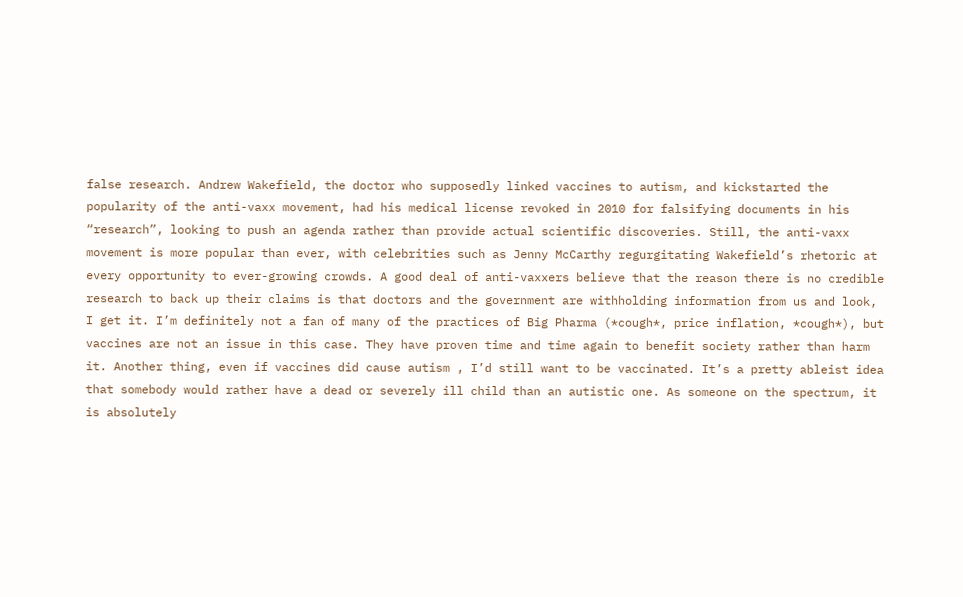false research. Andrew Wakefield, the doctor who supposedly linked vaccines to autism, and kickstarted the popularity of the anti-vaxx movement, had his medical license revoked in 2010 for falsifying documents in his “research”, looking to push an agenda rather than provide actual scientific discoveries. Still, the anti-vaxx movement is more popular than ever, with celebrities such as Jenny McCarthy regurgitating Wakefield’s rhetoric at every opportunity to ever-growing crowds. A good deal of anti-vaxxers believe that the reason there is no credible research to back up their claims is that doctors and the government are withholding information from us and look, I get it. I’m definitely not a fan of many of the practices of Big Pharma (*cough*, price inflation, *cough*), but vaccines are not an issue in this case. They have proven time and time again to benefit society rather than harm it. Another thing, even if vaccines did cause autism , I’d still want to be vaccinated. It’s a pretty ableist idea that somebody would rather have a dead or severely ill child than an autistic one. As someone on the spectrum, it is absolutely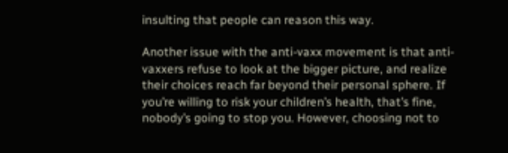insulting that people can reason this way.

Another issue with the anti-vaxx movement is that anti-vaxxers refuse to look at the bigger picture, and realize their choices reach far beyond their personal sphere. If you’re willing to risk your children’s health, that’s fine, nobody’s going to stop you. However, choosing not to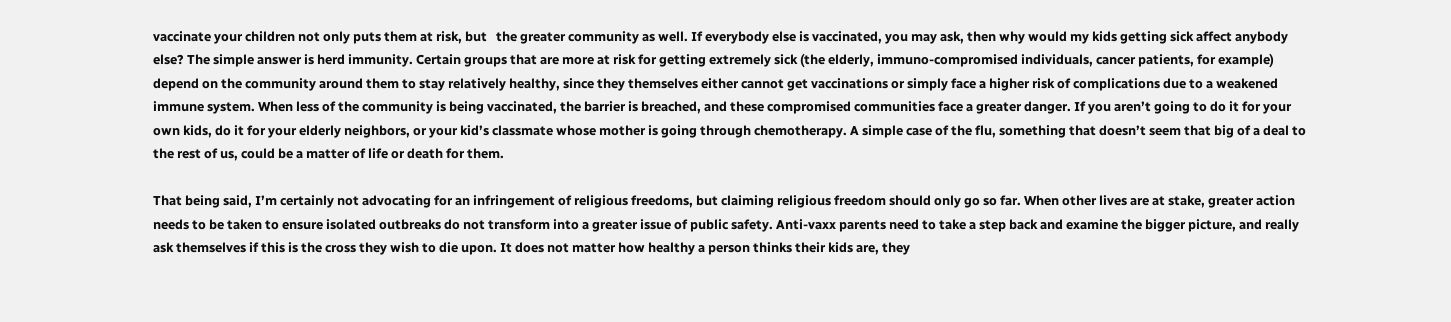vaccinate your children not only puts them at risk, but   the greater community as well. If everybody else is vaccinated, you may ask, then why would my kids getting sick affect anybody else? The simple answer is herd immunity. Certain groups that are more at risk for getting extremely sick (the elderly, immuno-compromised individuals, cancer patients, for example) depend on the community around them to stay relatively healthy, since they themselves either cannot get vaccinations or simply face a higher risk of complications due to a weakened immune system. When less of the community is being vaccinated, the barrier is breached, and these compromised communities face a greater danger. If you aren’t going to do it for your own kids, do it for your elderly neighbors, or your kid’s classmate whose mother is going through chemotherapy. A simple case of the flu, something that doesn’t seem that big of a deal to the rest of us, could be a matter of life or death for them.

That being said, I’m certainly not advocating for an infringement of religious freedoms, but claiming religious freedom should only go so far. When other lives are at stake, greater action needs to be taken to ensure isolated outbreaks do not transform into a greater issue of public safety. Anti-vaxx parents need to take a step back and examine the bigger picture, and really ask themselves if this is the cross they wish to die upon. It does not matter how healthy a person thinks their kids are, they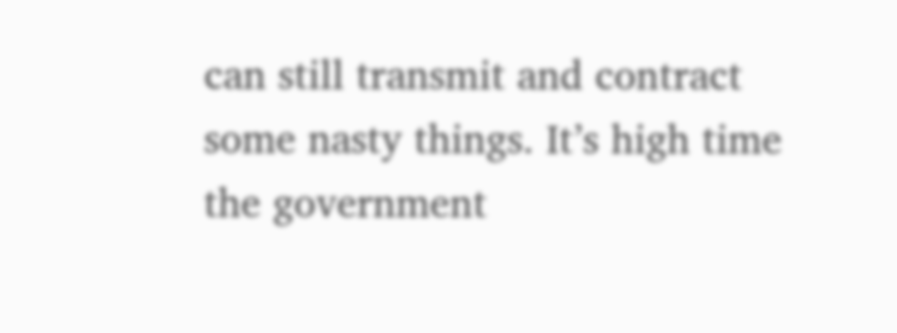can still transmit and contract some nasty things. It’s high time the government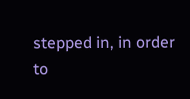stepped in, in order to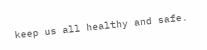keep us all healthy and safe.